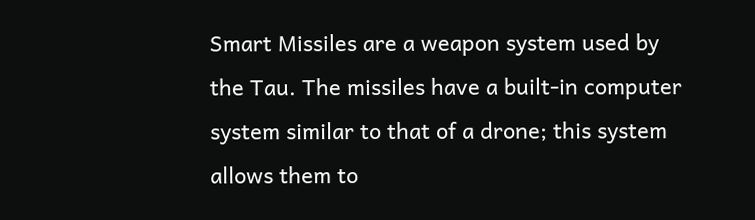Smart Missiles are a weapon system used by the Tau. The missiles have a built-in computer system similar to that of a drone; this system allows them to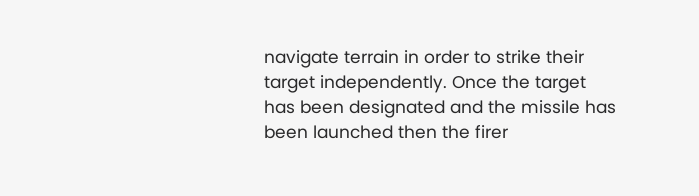navigate terrain in order to strike their target independently. Once the target has been designated and the missile has been launched then the firer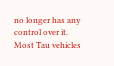no longer has any control over it. Most Tau vehicles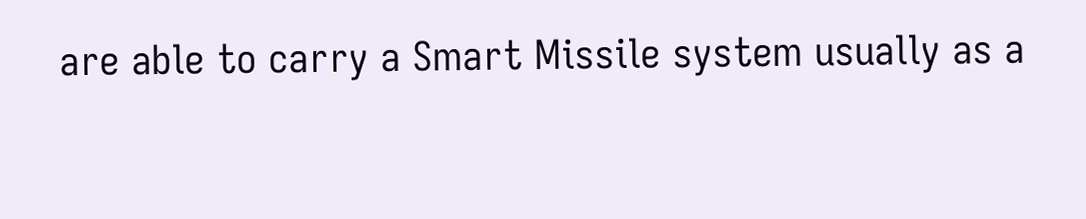are able to carry a Smart Missile system usually as a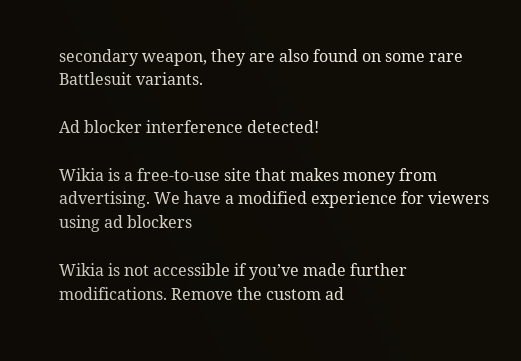secondary weapon, they are also found on some rare Battlesuit variants.

Ad blocker interference detected!

Wikia is a free-to-use site that makes money from advertising. We have a modified experience for viewers using ad blockers

Wikia is not accessible if you’ve made further modifications. Remove the custom ad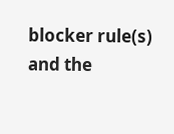blocker rule(s) and the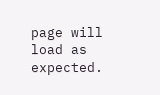page will load as expected.